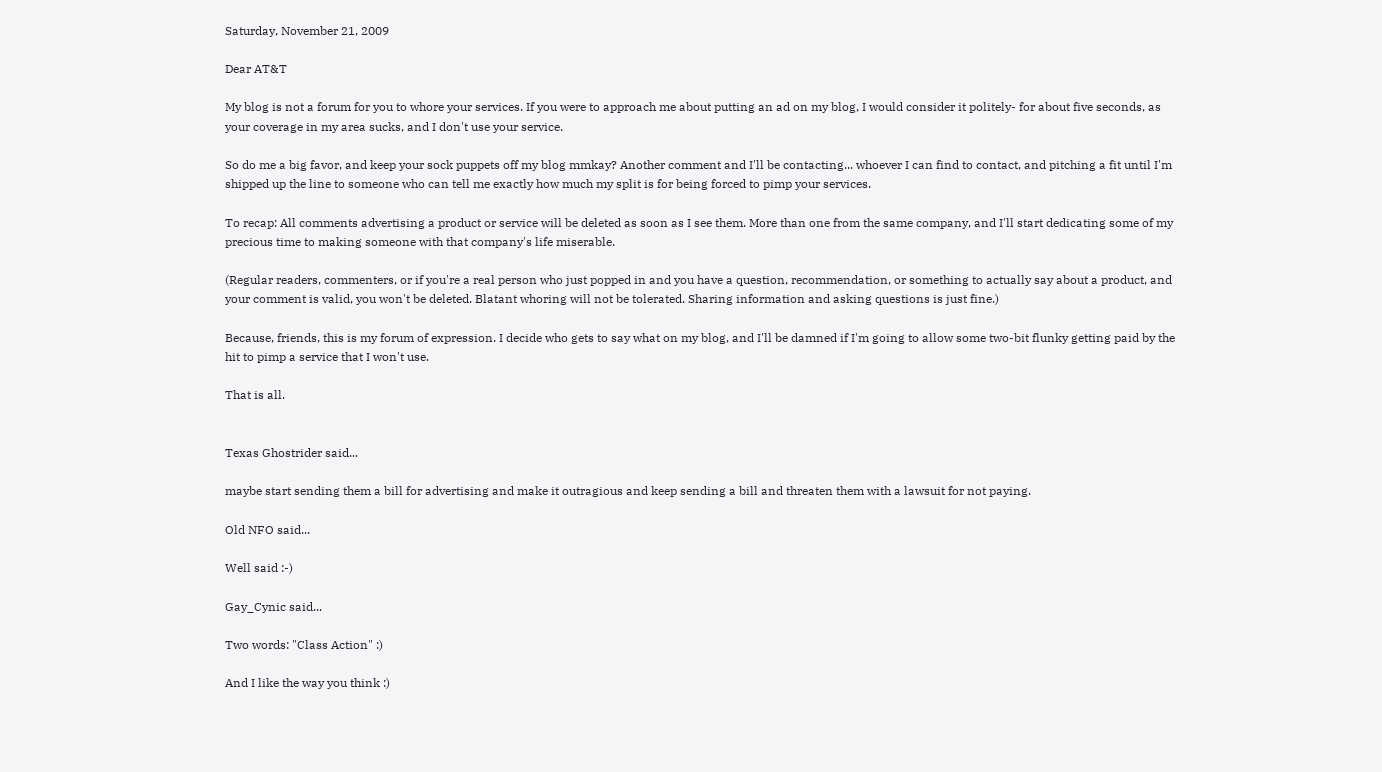Saturday, November 21, 2009

Dear AT&T

My blog is not a forum for you to whore your services. If you were to approach me about putting an ad on my blog, I would consider it politely- for about five seconds, as your coverage in my area sucks, and I don't use your service.

So do me a big favor, and keep your sock puppets off my blog mmkay? Another comment and I'll be contacting... whoever I can find to contact, and pitching a fit until I'm shipped up the line to someone who can tell me exactly how much my split is for being forced to pimp your services.

To recap: All comments advertising a product or service will be deleted as soon as I see them. More than one from the same company, and I'll start dedicating some of my precious time to making someone with that company's life miserable.

(Regular readers, commenters, or if you're a real person who just popped in and you have a question, recommendation, or something to actually say about a product, and your comment is valid, you won't be deleted. Blatant whoring will not be tolerated. Sharing information and asking questions is just fine.)

Because, friends, this is my forum of expression. I decide who gets to say what on my blog, and I'll be damned if I'm going to allow some two-bit flunky getting paid by the hit to pimp a service that I won't use.

That is all.


Texas Ghostrider said...

maybe start sending them a bill for advertising and make it outragious and keep sending a bill and threaten them with a lawsuit for not paying.

Old NFO said...

Well said :-)

Gay_Cynic said...

Two words: "Class Action" :)

And I like the way you think :)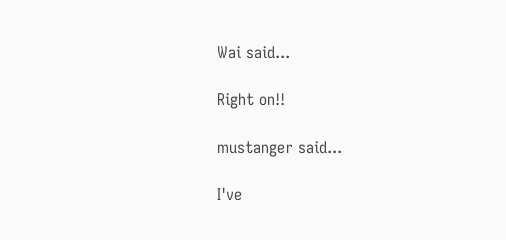Wai said...

Right on!!

mustanger said...

I've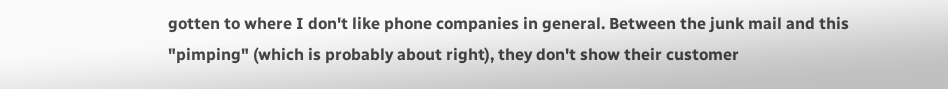gotten to where I don't like phone companies in general. Between the junk mail and this "pimping" (which is probably about right), they don't show their customer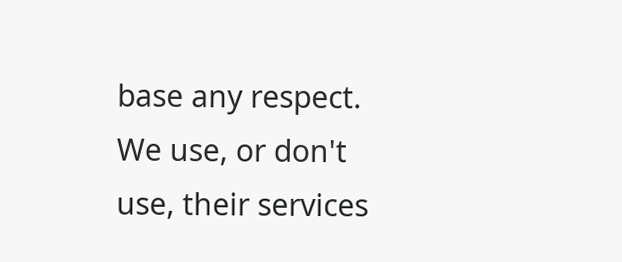base any respect. We use, or don't use, their services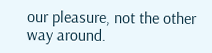our pleasure, not the other way around.